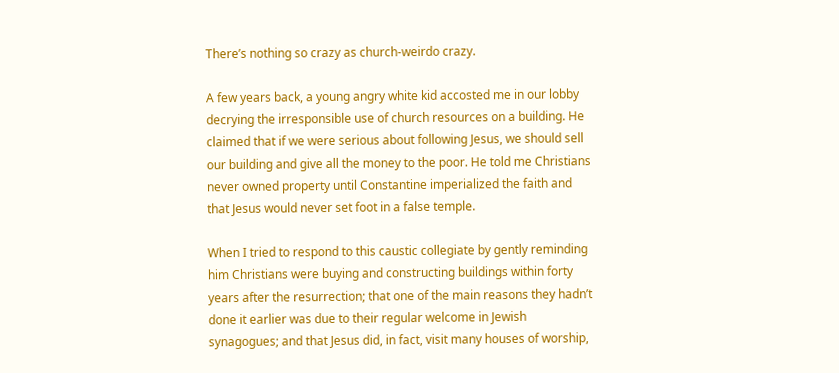There’s nothing so crazy as church-weirdo crazy.

A few years back, a young angry white kid accosted me in our lobby decrying the irresponsible use of church resources on a building. He claimed that if we were serious about following Jesus, we should sell our building and give all the money to the poor. He told me Christians never owned property until Constantine imperialized the faith and that Jesus would never set foot in a false temple.

When I tried to respond to this caustic collegiate by gently reminding him Christians were buying and constructing buildings within forty years after the resurrection; that one of the main reasons they hadn’t done it earlier was due to their regular welcome in Jewish synagogues; and that Jesus did, in fact, visit many houses of worship,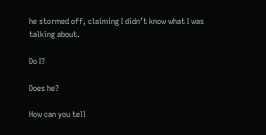he stormed off, claiming I didn’t know what I was talking about.

Do I?

Does he?

How can you tell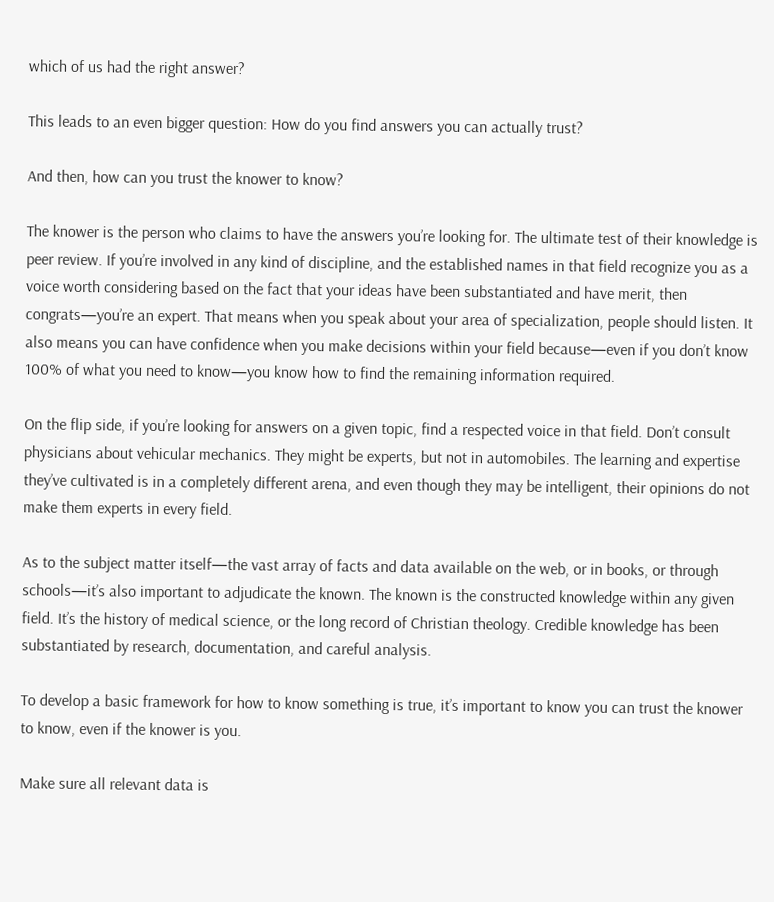which of us had the right answer?

This leads to an even bigger question: How do you find answers you can actually trust?

And then, how can you trust the knower to know?

The knower is the person who claims to have the answers you’re looking for. The ultimate test of their knowledge is peer review. If you’re involved in any kind of discipline, and the established names in that field recognize you as a voice worth considering based on the fact that your ideas have been substantiated and have merit, then congrats—you’re an expert. That means when you speak about your area of specialization, people should listen. It also means you can have confidence when you make decisions within your field because—even if you don’t know 100% of what you need to know—you know how to find the remaining information required.

On the flip side, if you’re looking for answers on a given topic, find a respected voice in that field. Don’t consult physicians about vehicular mechanics. They might be experts, but not in automobiles. The learning and expertise they’ve cultivated is in a completely different arena, and even though they may be intelligent, their opinions do not make them experts in every field.

As to the subject matter itself—the vast array of facts and data available on the web, or in books, or through schools—it’s also important to adjudicate the known. The known is the constructed knowledge within any given field. It’s the history of medical science, or the long record of Christian theology. Credible knowledge has been substantiated by research, documentation, and careful analysis.

To develop a basic framework for how to know something is true, it’s important to know you can trust the knower to know, even if the knower is you.

Make sure all relevant data is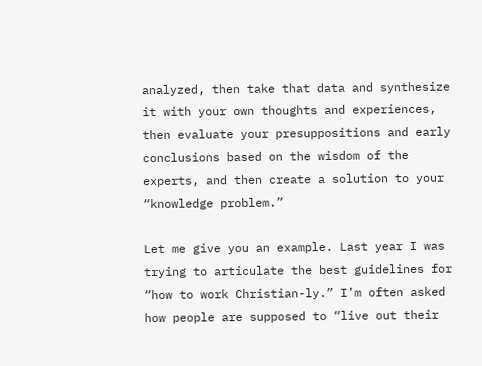analyzed, then take that data and synthesize it with your own thoughts and experiences, then evaluate your presuppositions and early conclusions based on the wisdom of the experts, and then create a solution to your “knowledge problem.”

Let me give you an example. Last year I was trying to articulate the best guidelines for “how to work Christian-ly.” I’m often asked how people are supposed to “live out their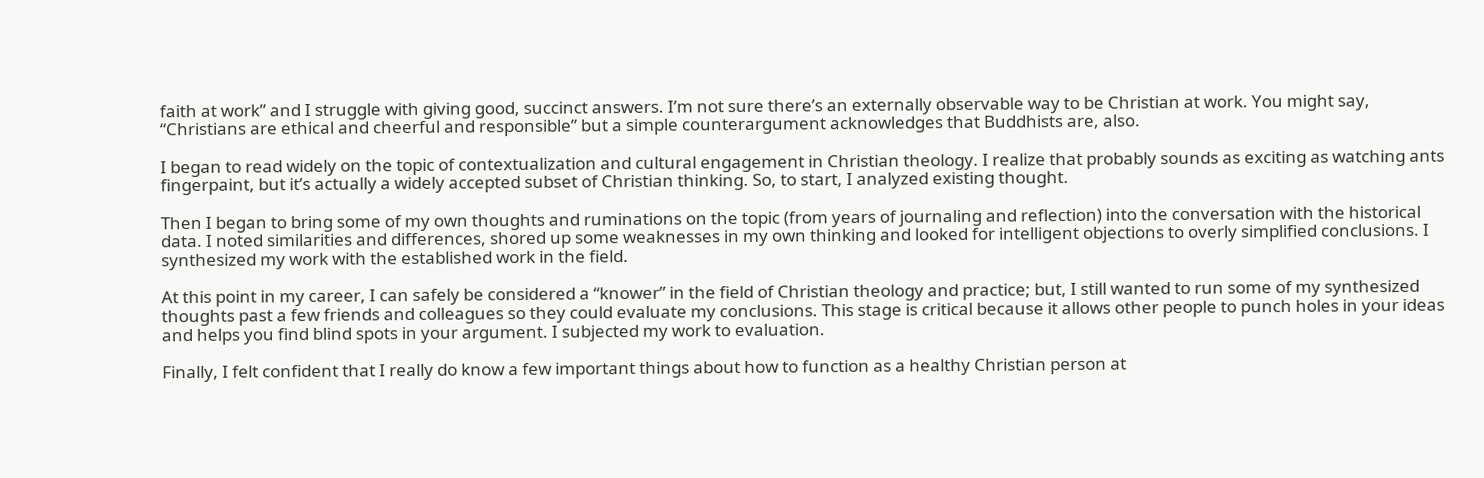faith at work” and I struggle with giving good, succinct answers. I’m not sure there’s an externally observable way to be Christian at work. You might say, “Christians are ethical and cheerful and responsible” but a simple counterargument acknowledges that Buddhists are, also.

I began to read widely on the topic of contextualization and cultural engagement in Christian theology. I realize that probably sounds as exciting as watching ants fingerpaint, but it’s actually a widely accepted subset of Christian thinking. So, to start, I analyzed existing thought.

Then I began to bring some of my own thoughts and ruminations on the topic (from years of journaling and reflection) into the conversation with the historical data. I noted similarities and differences, shored up some weaknesses in my own thinking and looked for intelligent objections to overly simplified conclusions. I synthesized my work with the established work in the field.

At this point in my career, I can safely be considered a “knower” in the field of Christian theology and practice; but, I still wanted to run some of my synthesized thoughts past a few friends and colleagues so they could evaluate my conclusions. This stage is critical because it allows other people to punch holes in your ideas and helps you find blind spots in your argument. I subjected my work to evaluation.

Finally, I felt confident that I really do know a few important things about how to function as a healthy Christian person at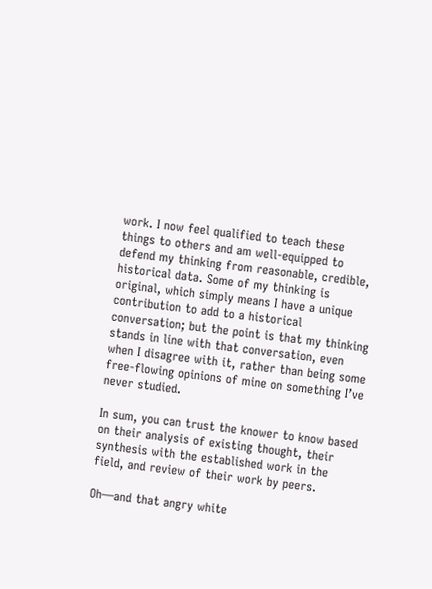work. I now feel qualified to teach these things to others and am well-equipped to defend my thinking from reasonable, credible, historical data. Some of my thinking is original, which simply means I have a unique contribution to add to a historical conversation; but the point is that my thinking stands in line with that conversation, even when I disagree with it, rather than being some free-flowing opinions of mine on something I’ve never studied.

In sum, you can trust the knower to know based on their analysis of existing thought, their synthesis with the established work in the field, and review of their work by peers.

Oh—and that angry white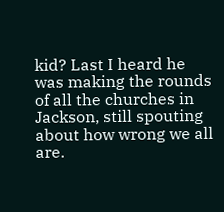kid? Last I heard he was making the rounds of all the churches in Jackson, still spouting about how wrong we all are.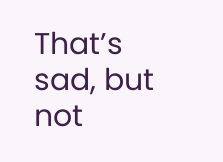That’s sad, but not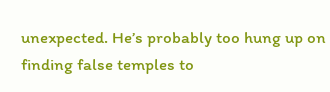unexpected. He’s probably too hung up on finding false temples to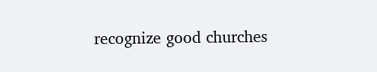recognize good churches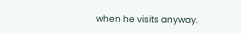when he visits anyway.